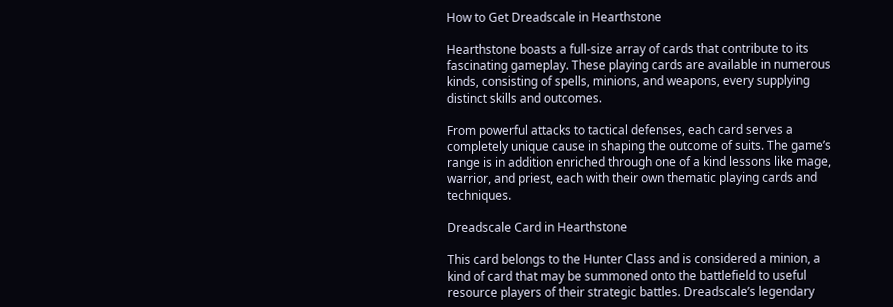How to Get Dreadscale in Hearthstone

Hearthstone boasts a full-size array of cards that contribute to its fascinating gameplay. These playing cards are available in numerous kinds, consisting of spells, minions, and weapons, every supplying distinct skills and outcomes.

From powerful attacks to tactical defenses, each card serves a completely unique cause in shaping the outcome of suits. The game’s range is in addition enriched through one of a kind lessons like mage, warrior, and priest, each with their own thematic playing cards and techniques.

Dreadscale Card in Hearthstone

This card belongs to the Hunter Class and is considered a minion, a kind of card that may be summoned onto the battlefield to useful resource players of their strategic battles. Dreadscale’s legendary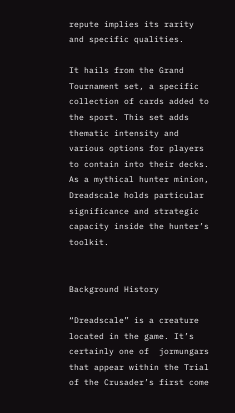repute implies its rarity and specific qualities.

It hails from the Grand Tournament set, a specific collection of cards added to the sport. This set adds thematic intensity and various options for players to contain into their decks. As a mythical hunter minion, Dreadscale holds particular significance and strategic capacity inside the hunter’s toolkit.


Background History

“Dreadscale” is a creature located in the game. It’s certainly one of  jormungars that appear within the Trial of the Crusader’s first come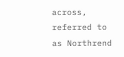across, referred to as Northrend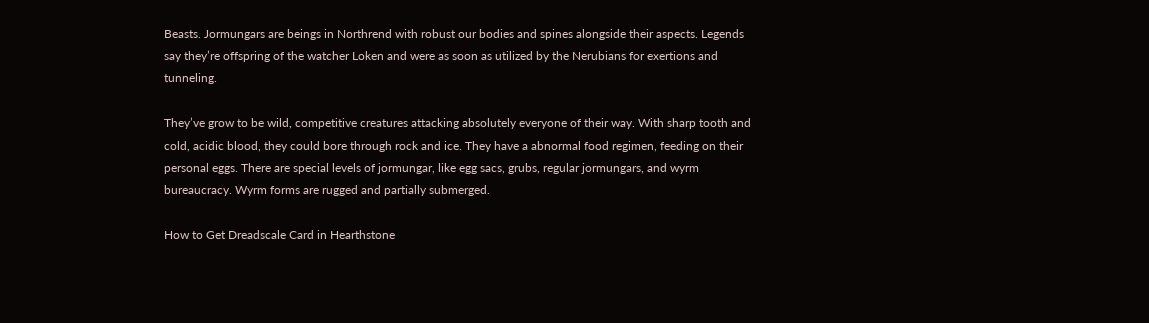Beasts. Jormungars are beings in Northrend with robust our bodies and spines alongside their aspects. Legends say they’re offspring of the watcher Loken and were as soon as utilized by the Nerubians for exertions and tunneling.

They’ve grow to be wild, competitive creatures attacking absolutely everyone of their way. With sharp tooth and cold, acidic blood, they could bore through rock and ice. They have a abnormal food regimen, feeding on their personal eggs. There are special levels of jormungar, like egg sacs, grubs, regular jormungars, and wyrm bureaucracy. Wyrm forms are rugged and partially submerged.

How to Get Dreadscale Card in Hearthstone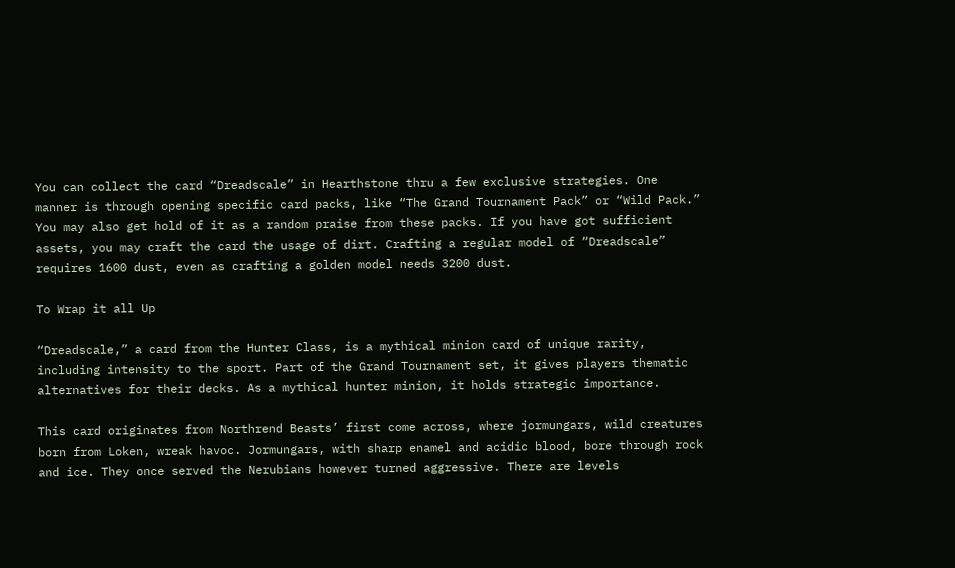You can collect the card “Dreadscale” in Hearthstone thru a few exclusive strategies. One manner is through opening specific card packs, like “The Grand Tournament Pack” or “Wild Pack.” You may also get hold of it as a random praise from these packs. If you have got sufficient assets, you may craft the card the usage of dirt. Crafting a regular model of “Dreadscale” requires 1600 dust, even as crafting a golden model needs 3200 dust.

To Wrap it all Up

“Dreadscale,” a card from the Hunter Class, is a mythical minion card of unique rarity, including intensity to the sport. Part of the Grand Tournament set, it gives players thematic alternatives for their decks. As a mythical hunter minion, it holds strategic importance.

This card originates from Northrend Beasts’ first come across, where jormungars, wild creatures born from Loken, wreak havoc. Jormungars, with sharp enamel and acidic blood, bore through rock and ice. They once served the Nerubians however turned aggressive. There are levels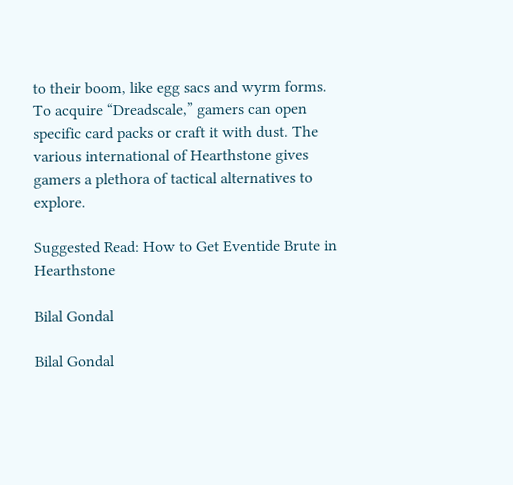to their boom, like egg sacs and wyrm forms. To acquire “Dreadscale,” gamers can open specific card packs or craft it with dust. The various international of Hearthstone gives gamers a plethora of tactical alternatives to explore.

Suggested Read: How to Get Eventide Brute in Hearthstone

Bilal Gondal

Bilal Gondal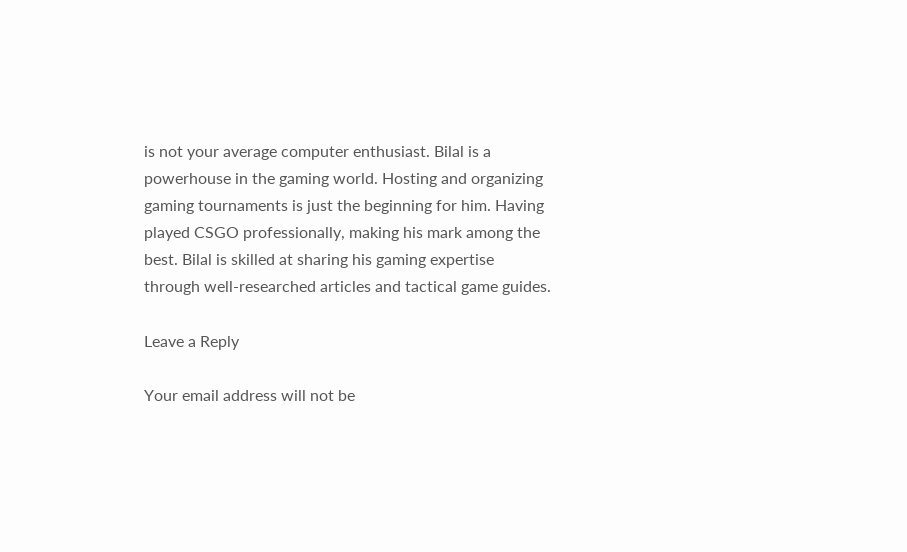is not your average computer enthusiast. Bilal is a powerhouse in the gaming world. Hosting and organizing gaming tournaments is just the beginning for him. Having played CSGO professionally, making his mark among the best. Bilal is skilled at sharing his gaming expertise through well-researched articles and tactical game guides.

Leave a Reply

Your email address will not be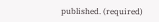published. (required)